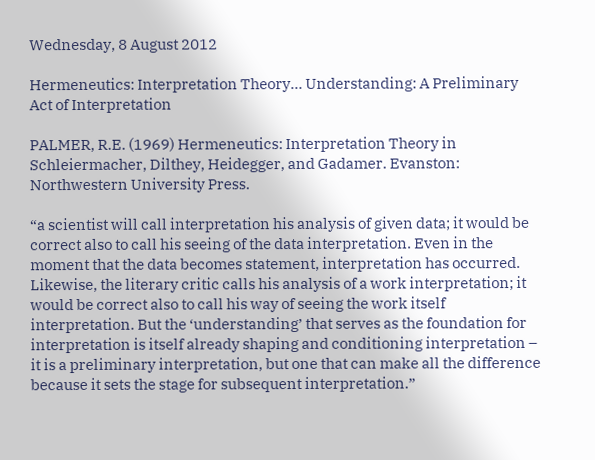Wednesday, 8 August 2012

Hermeneutics: Interpretation Theory… Understanding: A Preliminary Act of Interpretation

PALMER, R.E. (1969) Hermeneutics: Interpretation Theory in Schleiermacher, Dilthey, Heidegger, and Gadamer. Evanston: Northwestern University Press.

“a scientist will call interpretation his analysis of given data; it would be correct also to call his seeing of the data interpretation. Even in the moment that the data becomes statement, interpretation has occurred. Likewise, the literary critic calls his analysis of a work interpretation; it would be correct also to call his way of seeing the work itself interpretation. But the ‘understanding’ that serves as the foundation for interpretation is itself already shaping and conditioning interpretation – it is a preliminary interpretation, but one that can make all the difference because it sets the stage for subsequent interpretation.”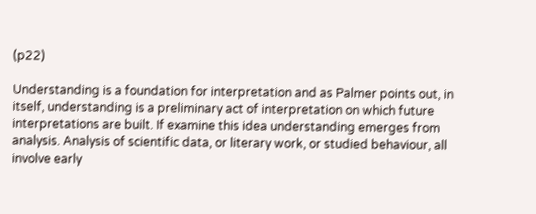(p22)

Understanding is a foundation for interpretation and as Palmer points out, in itself, understanding is a preliminary act of interpretation on which future interpretations are built. If examine this idea understanding emerges from analysis. Analysis of scientific data, or literary work, or studied behaviour, all involve early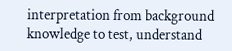interpretation from background knowledge to test, understand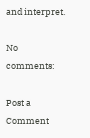and interpret.

No comments:

Post a Comment